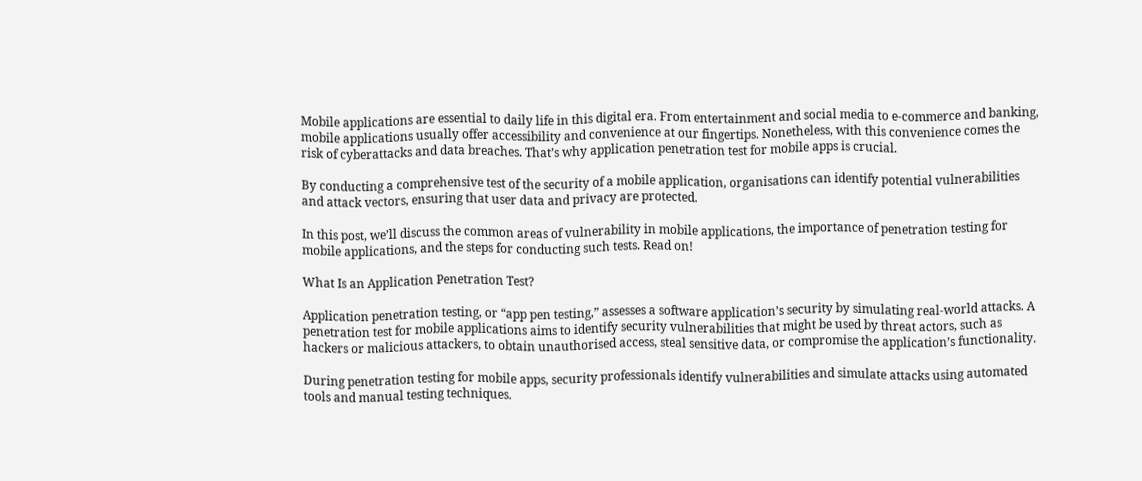Mobile applications are essential to daily life in this digital era. From entertainment and social media to e-commerce and banking, mobile applications usually offer accessibility and convenience at our fingertips. Nonetheless, with this convenience comes the risk of cyberattacks and data breaches. That’s why application penetration test for mobile apps is crucial.

By conducting a comprehensive test of the security of a mobile application, organisations can identify potential vulnerabilities and attack vectors, ensuring that user data and privacy are protected.

In this post, we’ll discuss the common areas of vulnerability in mobile applications, the importance of penetration testing for mobile applications, and the steps for conducting such tests. Read on!

What Is an Application Penetration Test?

Application penetration testing, or “app pen testing,” assesses a software application’s security by simulating real-world attacks. A penetration test for mobile applications aims to identify security vulnerabilities that might be used by threat actors, such as hackers or malicious attackers, to obtain unauthorised access, steal sensitive data, or compromise the application’s functionality.

During penetration testing for mobile apps, security professionals identify vulnerabilities and simulate attacks using automated tools and manual testing techniques.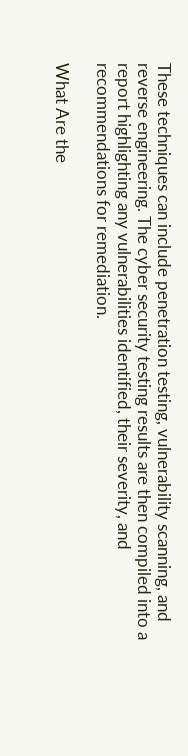These techniques can include penetration testing, vulnerability scanning, and reverse engineering. The cyber security testing results are then compiled into a report highlighting any vulnerabilities identified, their severity, and recommendations for remediation.

What Are the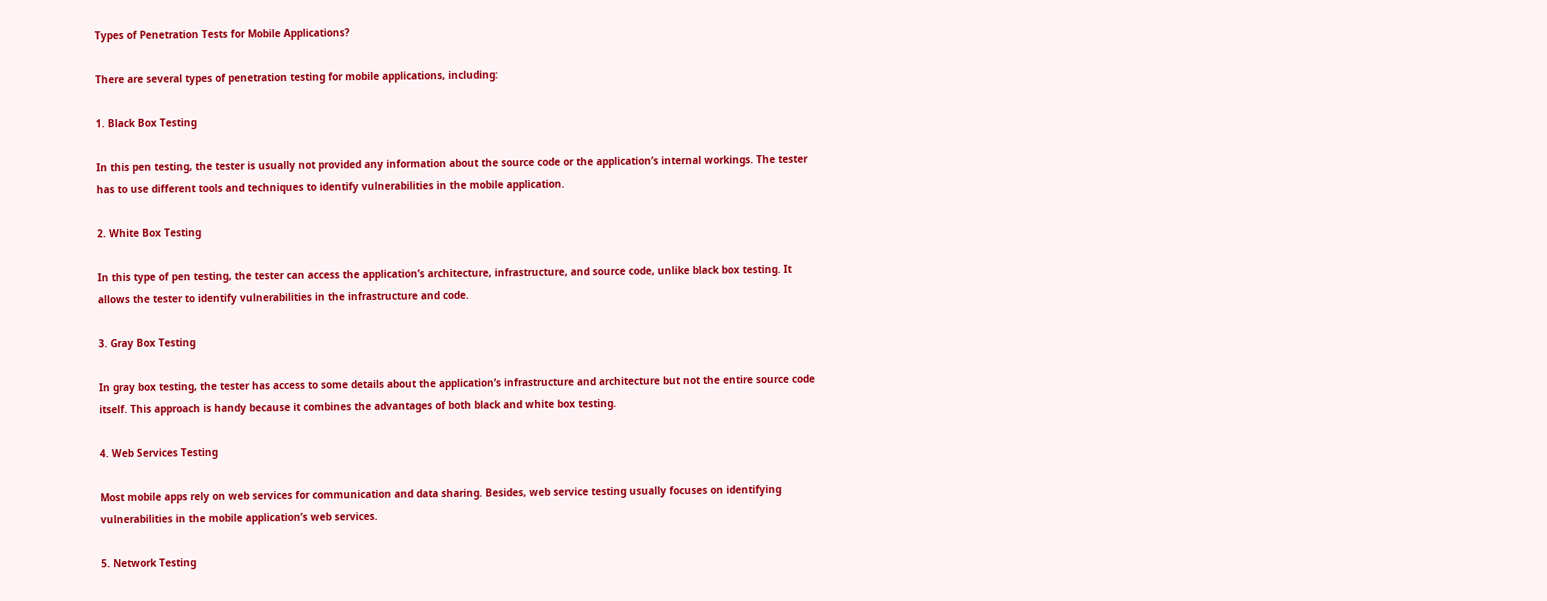Types of Penetration Tests for Mobile Applications?

There are several types of penetration testing for mobile applications, including:

1. Black Box Testing

In this pen testing, the tester is usually not provided any information about the source code or the application’s internal workings. The tester has to use different tools and techniques to identify vulnerabilities in the mobile application.

2. White Box Testing

In this type of pen testing, the tester can access the application’s architecture, infrastructure, and source code, unlike black box testing. It allows the tester to identify vulnerabilities in the infrastructure and code.

3. Gray Box Testing

In gray box testing, the tester has access to some details about the application’s infrastructure and architecture but not the entire source code itself. This approach is handy because it combines the advantages of both black and white box testing.

4. Web Services Testing

Most mobile apps rely on web services for communication and data sharing. Besides, web service testing usually focuses on identifying vulnerabilities in the mobile application’s web services.

5. Network Testing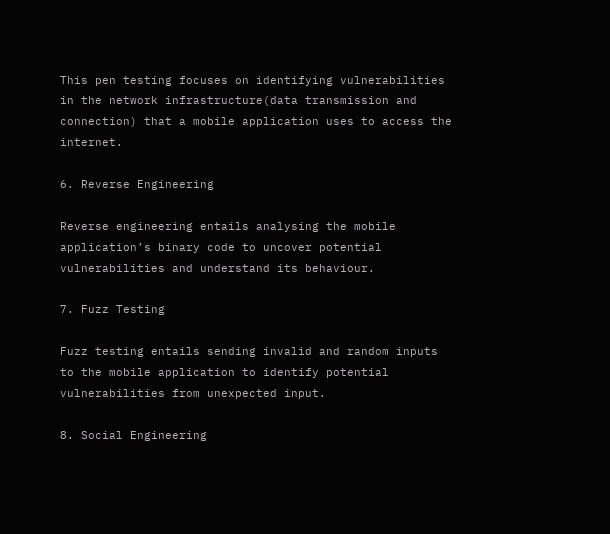This pen testing focuses on identifying vulnerabilities in the network infrastructure(data transmission and connection) that a mobile application uses to access the internet.

6. Reverse Engineering

Reverse engineering entails analysing the mobile application’s binary code to uncover potential vulnerabilities and understand its behaviour.

7. Fuzz Testing

Fuzz testing entails sending invalid and random inputs to the mobile application to identify potential vulnerabilities from unexpected input.

8. Social Engineering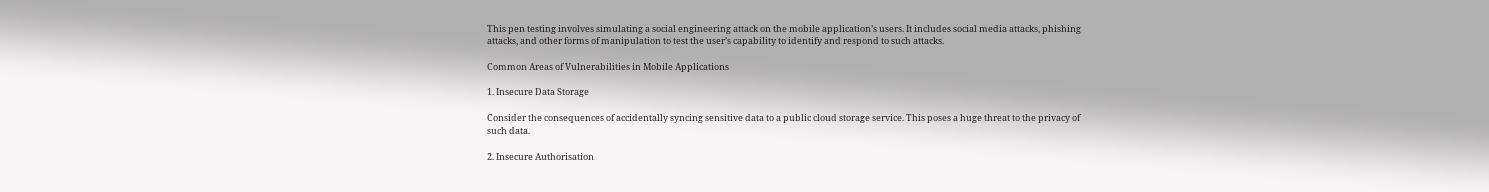This pen testing involves simulating a social engineering attack on the mobile application’s users. It includes social media attacks, phishing attacks, and other forms of manipulation to test the user’s capability to identify and respond to such attacks.

Common Areas of Vulnerabilities in Mobile Applications

1. Insecure Data Storage

Consider the consequences of accidentally syncing sensitive data to a public cloud storage service. This poses a huge threat to the privacy of such data.

2. Insecure Authorisation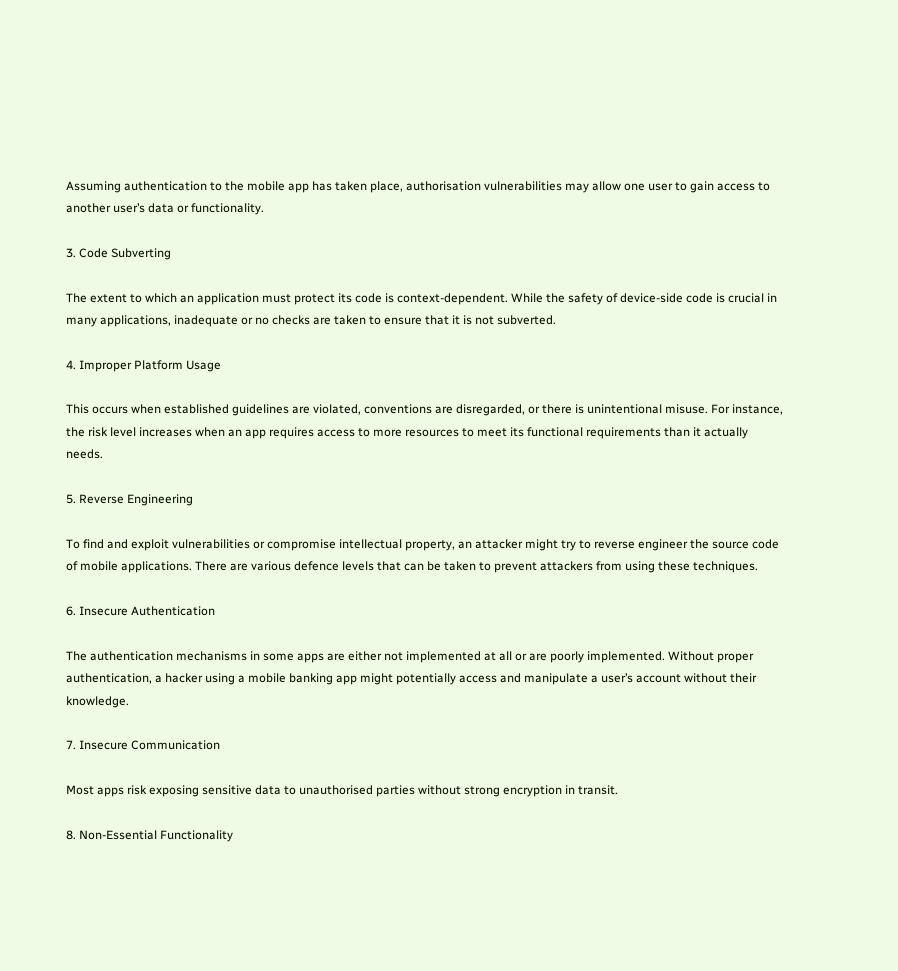Assuming authentication to the mobile app has taken place, authorisation vulnerabilities may allow one user to gain access to another user’s data or functionality.

3. Code Subverting

The extent to which an application must protect its code is context-dependent. While the safety of device-side code is crucial in many applications, inadequate or no checks are taken to ensure that it is not subverted.

4. Improper Platform Usage

This occurs when established guidelines are violated, conventions are disregarded, or there is unintentional misuse. For instance, the risk level increases when an app requires access to more resources to meet its functional requirements than it actually needs.

5. Reverse Engineering

To find and exploit vulnerabilities or compromise intellectual property, an attacker might try to reverse engineer the source code of mobile applications. There are various defence levels that can be taken to prevent attackers from using these techniques.

6. Insecure Authentication

The authentication mechanisms in some apps are either not implemented at all or are poorly implemented. Without proper authentication, a hacker using a mobile banking app might potentially access and manipulate a user’s account without their knowledge.

7. Insecure Communication

Most apps risk exposing sensitive data to unauthorised parties without strong encryption in transit.

8. Non-Essential Functionality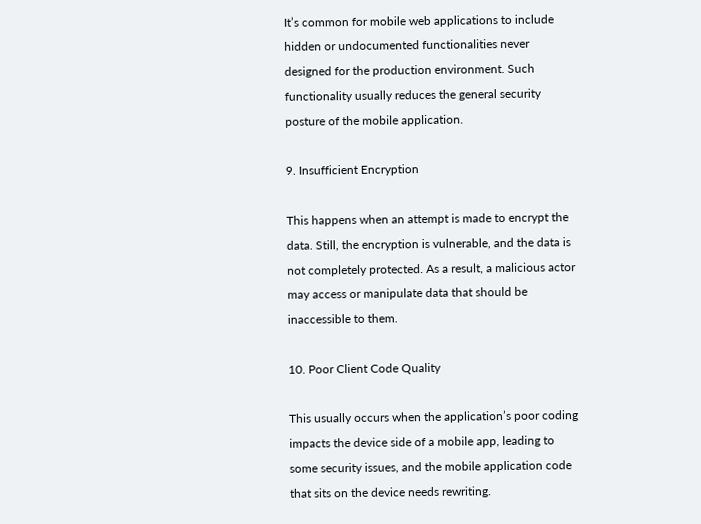It’s common for mobile web applications to include hidden or undocumented functionalities never designed for the production environment. Such functionality usually reduces the general security posture of the mobile application.

9. Insufficient Encryption

This happens when an attempt is made to encrypt the data. Still, the encryption is vulnerable, and the data is not completely protected. As a result, a malicious actor may access or manipulate data that should be inaccessible to them.

10. Poor Client Code Quality

This usually occurs when the application’s poor coding impacts the device side of a mobile app, leading to some security issues, and the mobile application code that sits on the device needs rewriting.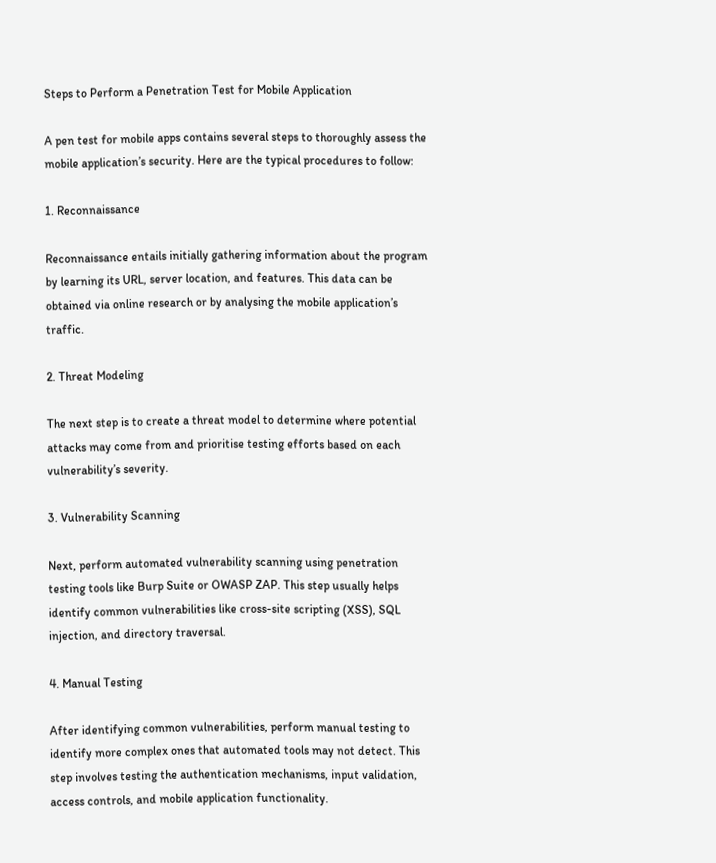Steps to Perform a Penetration Test for Mobile Application

A pen test for mobile apps contains several steps to thoroughly assess the mobile application’s security. Here are the typical procedures to follow:

1. Reconnaissance

Reconnaissance entails initially gathering information about the program by learning its URL, server location, and features. This data can be obtained via online research or by analysing the mobile application’s traffic.

2. Threat Modeling

The next step is to create a threat model to determine where potential attacks may come from and prioritise testing efforts based on each vulnerability’s severity.

3. Vulnerability Scanning

Next, perform automated vulnerability scanning using penetration testing tools like Burp Suite or OWASP ZAP. This step usually helps identify common vulnerabilities like cross-site scripting (XSS), SQL injection, and directory traversal.

4. Manual Testing

After identifying common vulnerabilities, perform manual testing to identify more complex ones that automated tools may not detect. This step involves testing the authentication mechanisms, input validation, access controls, and mobile application functionality.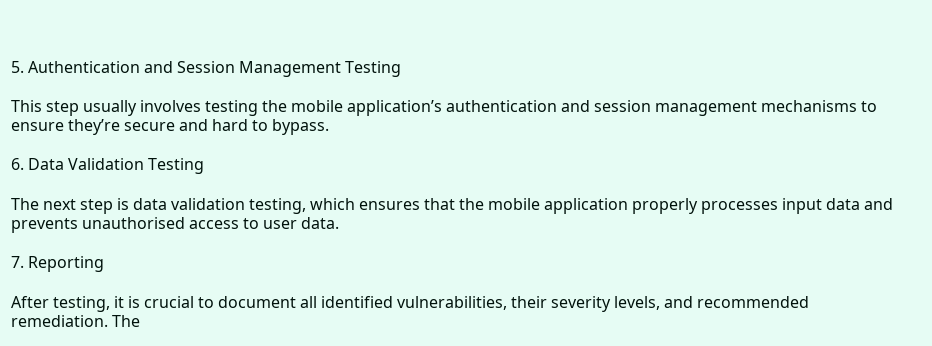5. Authentication and Session Management Testing

This step usually involves testing the mobile application’s authentication and session management mechanisms to ensure they’re secure and hard to bypass.

6. Data Validation Testing

The next step is data validation testing, which ensures that the mobile application properly processes input data and prevents unauthorised access to user data.

7. Reporting

After testing, it is crucial to document all identified vulnerabilities, their severity levels, and recommended remediation. The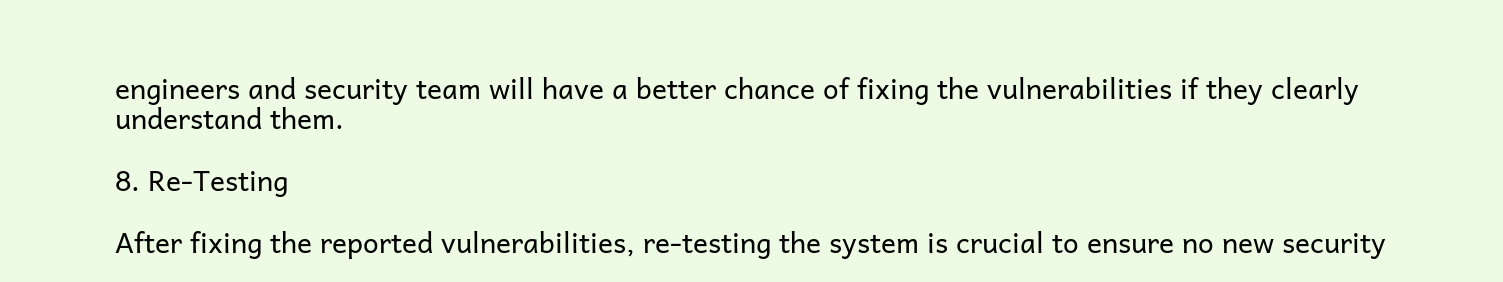engineers and security team will have a better chance of fixing the vulnerabilities if they clearly understand them.

8. Re-Testing

After fixing the reported vulnerabilities, re-testing the system is crucial to ensure no new security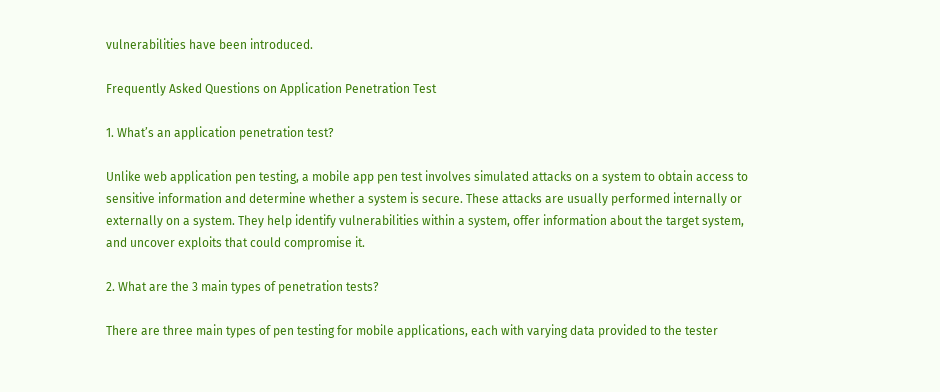vulnerabilities have been introduced.

Frequently Asked Questions on Application Penetration Test

1. What’s an application penetration test?

Unlike web application pen testing, a mobile app pen test involves simulated attacks on a system to obtain access to sensitive information and determine whether a system is secure. These attacks are usually performed internally or externally on a system. They help identify vulnerabilities within a system, offer information about the target system, and uncover exploits that could compromise it.

2. What are the 3 main types of penetration tests?

There are three main types of pen testing for mobile applications, each with varying data provided to the tester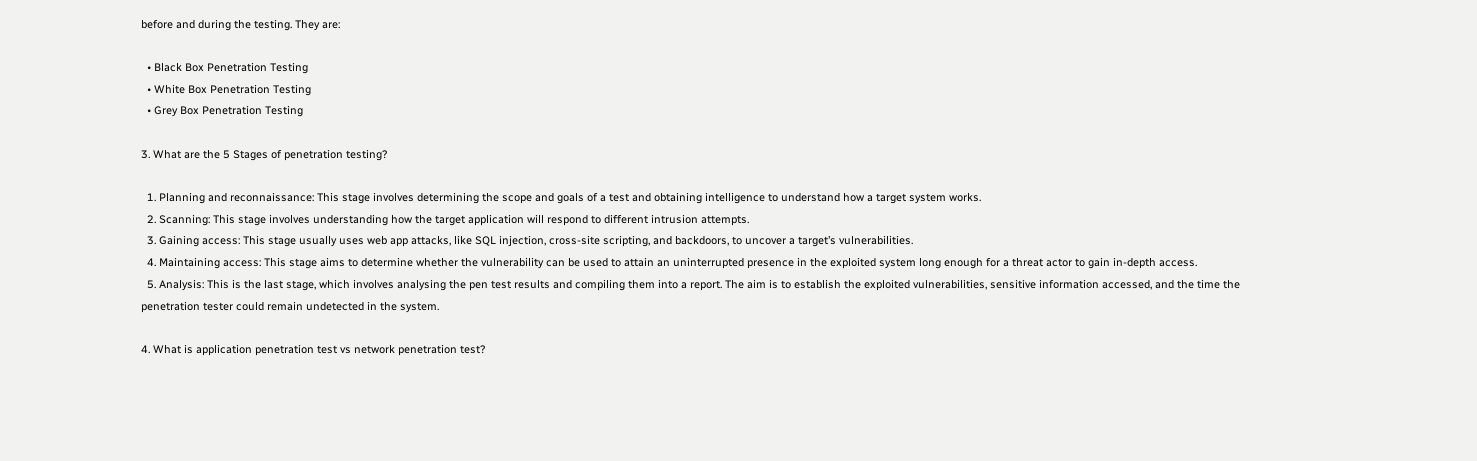before and during the testing. They are:

  • Black Box Penetration Testing
  • White Box Penetration Testing
  • Grey Box Penetration Testing

3. What are the 5 Stages of penetration testing?

  1. Planning and reconnaissance: This stage involves determining the scope and goals of a test and obtaining intelligence to understand how a target system works.
  2. Scanning: This stage involves understanding how the target application will respond to different intrusion attempts.
  3. Gaining access: This stage usually uses web app attacks, like SQL injection, cross-site scripting, and backdoors, to uncover a target’s vulnerabilities.
  4. Maintaining access: This stage aims to determine whether the vulnerability can be used to attain an uninterrupted presence in the exploited system long enough for a threat actor to gain in-depth access.
  5. Analysis: This is the last stage, which involves analysing the pen test results and compiling them into a report. The aim is to establish the exploited vulnerabilities, sensitive information accessed, and the time the penetration tester could remain undetected in the system.

4. What is application penetration test vs network penetration test?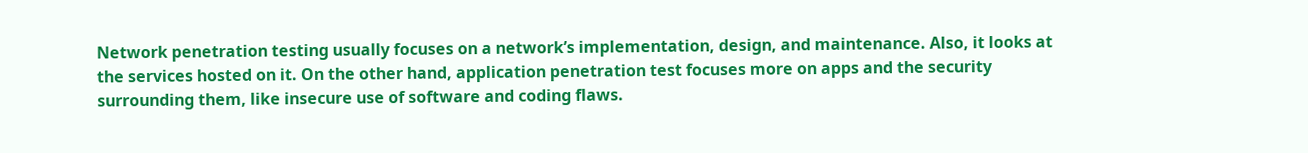Network penetration testing usually focuses on a network’s implementation, design, and maintenance. Also, it looks at the services hosted on it. On the other hand, application penetration test focuses more on apps and the security surrounding them, like insecure use of software and coding flaws.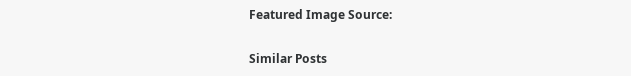Featured Image Source:

Similar Posts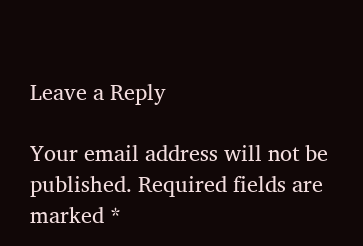Leave a Reply

Your email address will not be published. Required fields are marked *